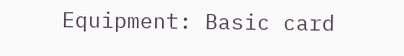Equipment: Basic card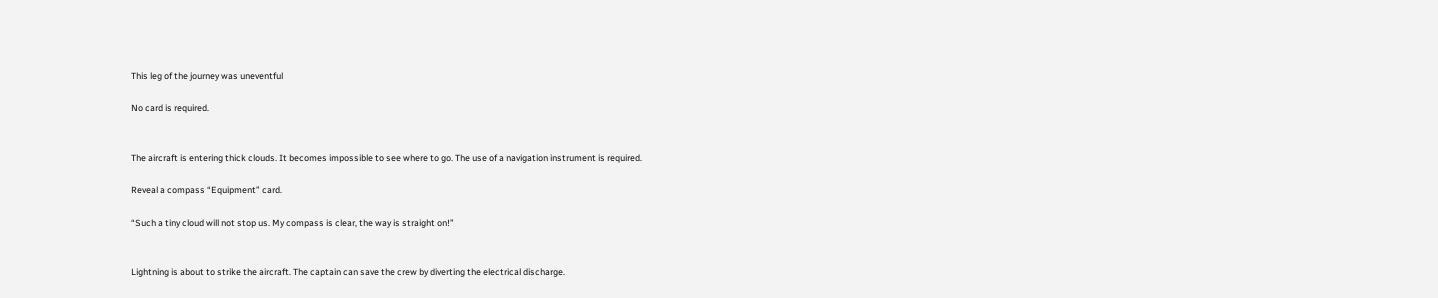This leg of the journey was uneventful

No card is required.


The aircraft is entering thick clouds. It becomes impossible to see where to go. The use of a navigation instrument is required.

Reveal a compass “Equipment” card.

“Such a tiny cloud will not stop us. My compass is clear, the way is straight on!”


Lightning is about to strike the aircraft. The captain can save the crew by diverting the electrical discharge.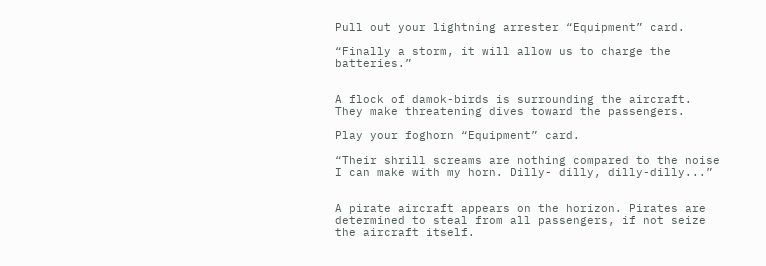Pull out your lightning arrester “Equipment” card.

“Finally a storm, it will allow us to charge the batteries.”


A flock of damok-birds is surrounding the aircraft. They make threatening dives toward the passengers.

Play your foghorn “Equipment” card.

“Their shrill screams are nothing compared to the noise I can make with my horn. Dilly- dilly, dilly-dilly...”


A pirate aircraft appears on the horizon. Pirates are determined to steal from all passengers, if not seize the aircraft itself.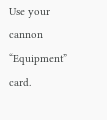Use your cannon “Equipment” card.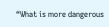“What is more dangerous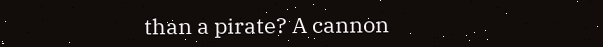than a pirate? A cannon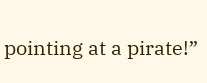pointing at a pirate!”